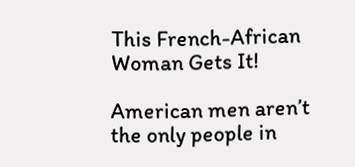This French-African Woman Gets It!

American men aren’t the only people in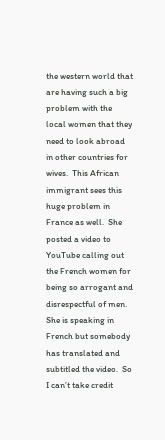the western world that are having such a big problem with the local women that they need to look abroad in other countries for wives.  This African immigrant sees this huge problem in France as well.  She posted a video to YouTube calling out the French women for being so arrogant and disrespectful of men.  She is speaking in French but somebody has translated and subtitled the video.  So I can’t take credit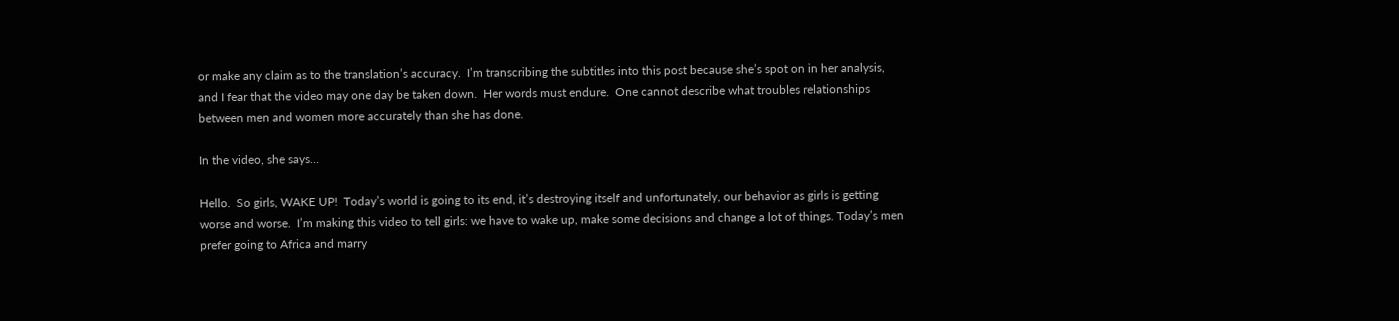or make any claim as to the translation’s accuracy.  I’m transcribing the subtitles into this post because she’s spot on in her analysis, and I fear that the video may one day be taken down.  Her words must endure.  One cannot describe what troubles relationships between men and women more accurately than she has done.

In the video, she says…

Hello.  So girls, WAKE UP!  Today’s world is going to its end, it’s destroying itself and unfortunately, our behavior as girls is getting worse and worse.  I’m making this video to tell girls: we have to wake up, make some decisions and change a lot of things. Today’s men prefer going to Africa and marry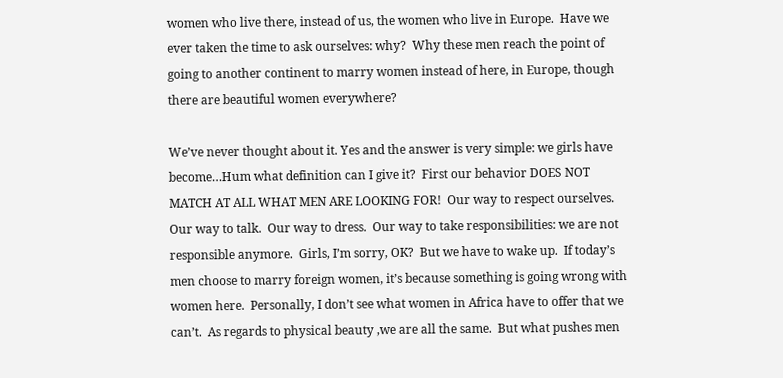women who live there, instead of us, the women who live in Europe.  Have we ever taken the time to ask ourselves: why?  Why these men reach the point of going to another continent to marry women instead of here, in Europe, though there are beautiful women everywhere?

We’ve never thought about it. Yes and the answer is very simple: we girls have become…Hum what definition can I give it?  First our behavior DOES NOT MATCH AT ALL WHAT MEN ARE LOOKING FOR!  Our way to respect ourselves.  Our way to talk.  Our way to dress.  Our way to take responsibilities: we are not responsible anymore.  Girls, I’m sorry, OK?  But we have to wake up.  If today’s men choose to marry foreign women, it’s because something is going wrong with women here.  Personally, I don’t see what women in Africa have to offer that we can’t.  As regards to physical beauty ,we are all the same.  But what pushes men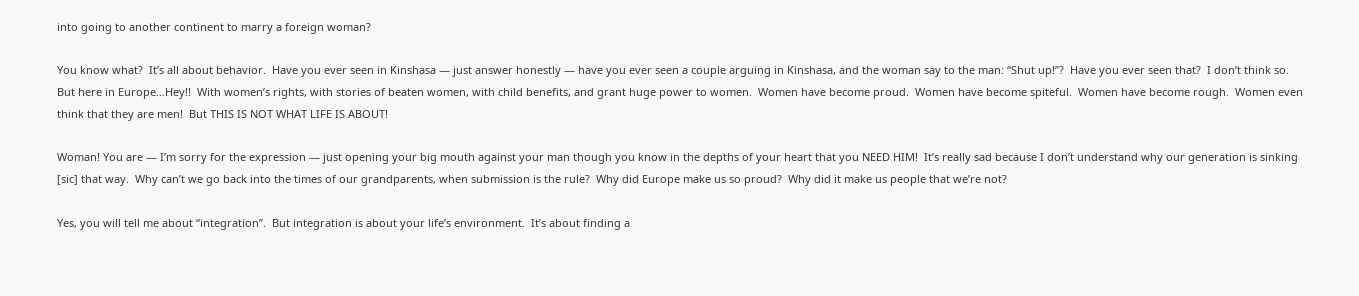into going to another continent to marry a foreign woman?

You know what?  It’s all about behavior.  Have you ever seen in Kinshasa — just answer honestly — have you ever seen a couple arguing in Kinshasa, and the woman say to the man: “Shut up!”?  Have you ever seen that?  I don’t think so.  But here in Europe…Hey!!  With women’s rights, with stories of beaten women, with child benefits, and grant huge power to women.  Women have become proud.  Women have become spiteful.  Women have become rough.  Women even think that they are men!  But THIS IS NOT WHAT LIFE IS ABOUT!

Woman! You are — I’m sorry for the expression — just opening your big mouth against your man though you know in the depths of your heart that you NEED HIM!  It’s really sad because I don’t understand why our generation is sinking [sic] that way.  Why can’t we go back into the times of our grandparents, when submission is the rule?  Why did Europe make us so proud?  Why did it make us people that we’re not?

Yes, you will tell me about “integration”.  But integration is about your life’s environment.  It’s about finding a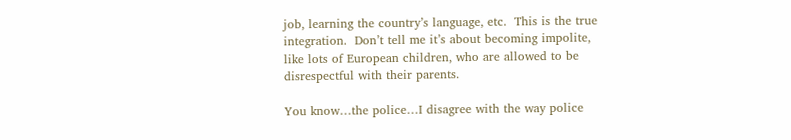job, learning the country’s language, etc.  This is the true integration.  Don’t tell me it’s about becoming impolite, like lots of European children, who are allowed to be disrespectful with their parents.

You know…the police…I disagree with the way police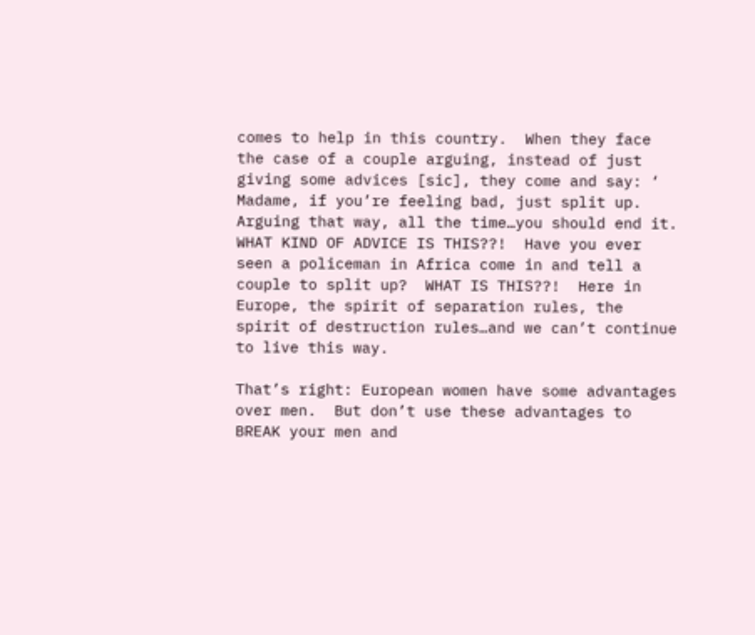comes to help in this country.  When they face the case of a couple arguing, instead of just giving some advices [sic], they come and say: ‘ Madame, if you’re feeling bad, just split up.  Arguing that way, all the time…you should end it.  WHAT KIND OF ADVICE IS THIS??!  Have you ever seen a policeman in Africa come in and tell a couple to split up?  WHAT IS THIS??!  Here in Europe, the spirit of separation rules, the spirit of destruction rules…and we can’t continue to live this way.

That’s right: European women have some advantages over men.  But don’t use these advantages to BREAK your men and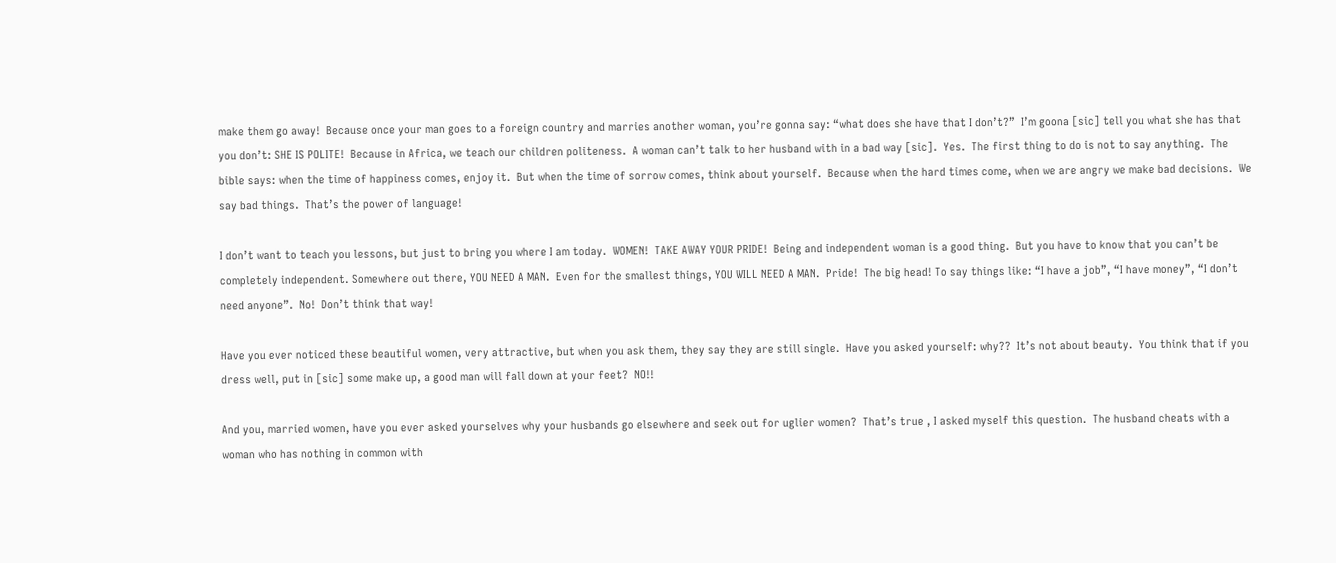make them go away!  Because once your man goes to a foreign country and marries another woman, you’re gonna say: “what does she have that I don’t?”  I’m goona [sic] tell you what she has that you don’t: SHE IS POLITE!  Because in Africa, we teach our children politeness.  A woman can’t talk to her husband with in a bad way [sic].  Yes.  The first thing to do is not to say anything.  The bible says: when the time of happiness comes, enjoy it.  But when the time of sorrow comes, think about yourself.  Because when the hard times come, when we are angry we make bad decisions.  We say bad things.  That’s the power of language!

I don’t want to teach you lessons, but just to bring you where I am today.  WOMEN!  TAKE AWAY YOUR PRIDE!  Being and independent woman is a good thing.  But you have to know that you can’t be completely independent. Somewhere out there, YOU NEED A MAN.  Even for the smallest things, YOU WILL NEED A MAN.  Pride!  The big head! To say things like: “I have a job”, “I have money”, “I don’t need anyone”.  No!  Don’t think that way!

Have you ever noticed these beautiful women, very attractive, but when you ask them, they say they are still single.  Have you asked yourself: why??  It’s not about beauty.  You think that if you dress well, put in [sic] some make up, a good man will fall down at your feet?  NO!!

And you, married women, have you ever asked yourselves why your husbands go elsewhere and seek out for uglier women?  That’s true , I asked myself this question.  The husband cheats with a woman who has nothing in common with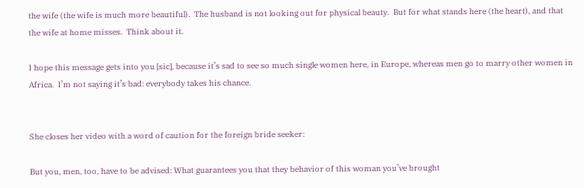the wife (the wife is much more beautiful).  The husband is not looking out for physical beauty.  But for what stands here (the heart), and that the wife at home misses.  Think about it.

I hope this message gets into you [sic], because it’s sad to see so much single women here, in Europe, whereas men go to marry other women in Africa.  I’m not saying it’s bad: everybody takes his chance.


She closes her video with a word of caution for the foreign bride seeker:

But you, men, too, have to be advised: What guarantees you that they behavior of this woman you’ve brought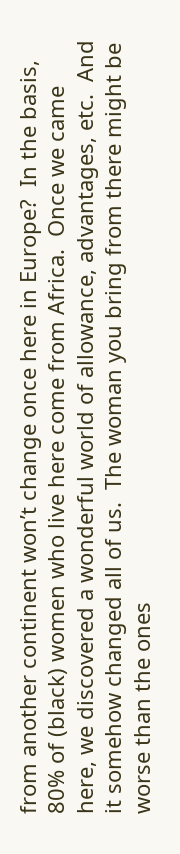from another continent won’t change once here in Europe?  In the basis, 80% of (black) women who live here come from Africa.  Once we came here, we discovered a wonderful world of allowance, advantages, etc.  And it somehow changed all of us.  The woman you bring from there might be worse than the ones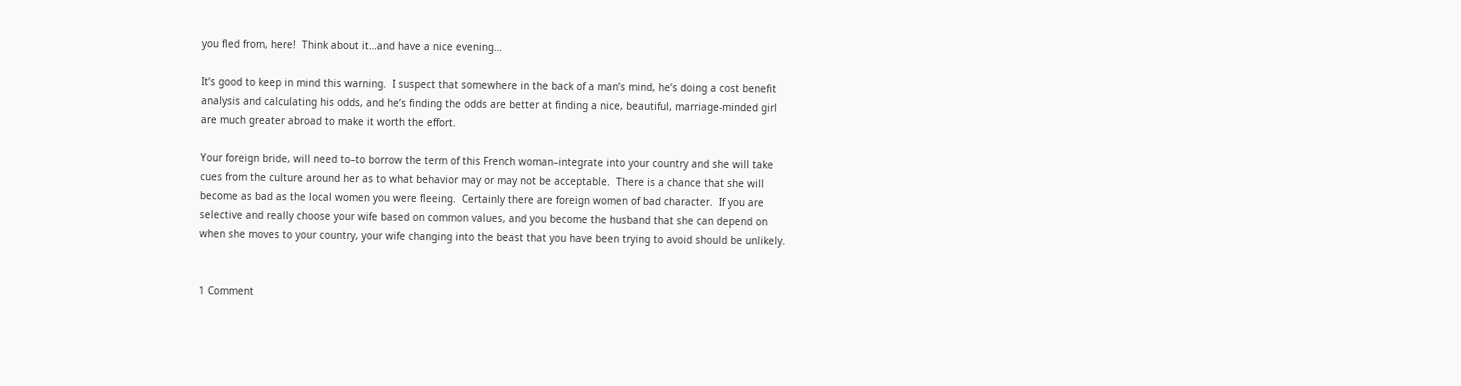you fled from, here!  Think about it…and have a nice evening…

It’s good to keep in mind this warning.  I suspect that somewhere in the back of a man’s mind, he’s doing a cost benefit analysis and calculating his odds, and he’s finding the odds are better at finding a nice, beautiful, marriage-minded girl are much greater abroad to make it worth the effort.

Your foreign bride, will need to–to borrow the term of this French woman–integrate into your country and she will take cues from the culture around her as to what behavior may or may not be acceptable.  There is a chance that she will become as bad as the local women you were fleeing.  Certainly there are foreign women of bad character.  If you are selective and really choose your wife based on common values, and you become the husband that she can depend on when she moves to your country, your wife changing into the beast that you have been trying to avoid should be unlikely.


1 Comment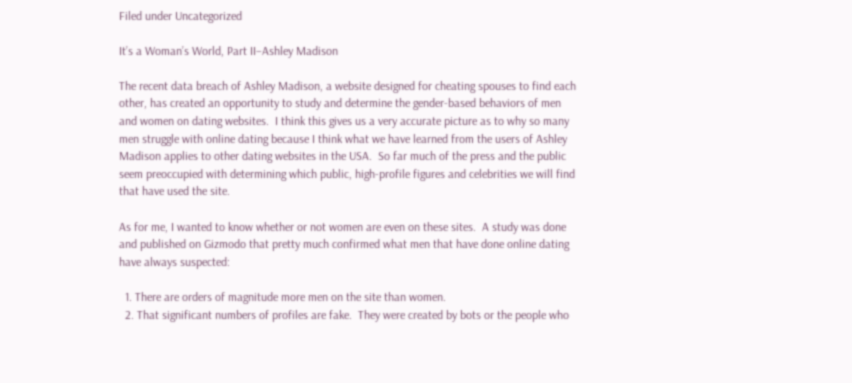Filed under Uncategorized

It’s a Woman’s World, Part II–Ashley Madison

The recent data breach of Ashley Madison, a website designed for cheating spouses to find each other, has created an opportunity to study and determine the gender-based behaviors of men and women on dating websites.  I think this gives us a very accurate picture as to why so many men struggle with online dating because I think what we have learned from the users of Ashley Madison applies to other dating websites in the USA.  So far much of the press and the public seem preoccupied with determining which public, high-profile figures and celebrities we will find that have used the site.

As for me, I wanted to know whether or not women are even on these sites.  A study was done and published on Gizmodo that pretty much confirmed what men that have done online dating have always suspected:

  1. There are orders of magnitude more men on the site than women.
  2. That significant numbers of profiles are fake.  They were created by bots or the people who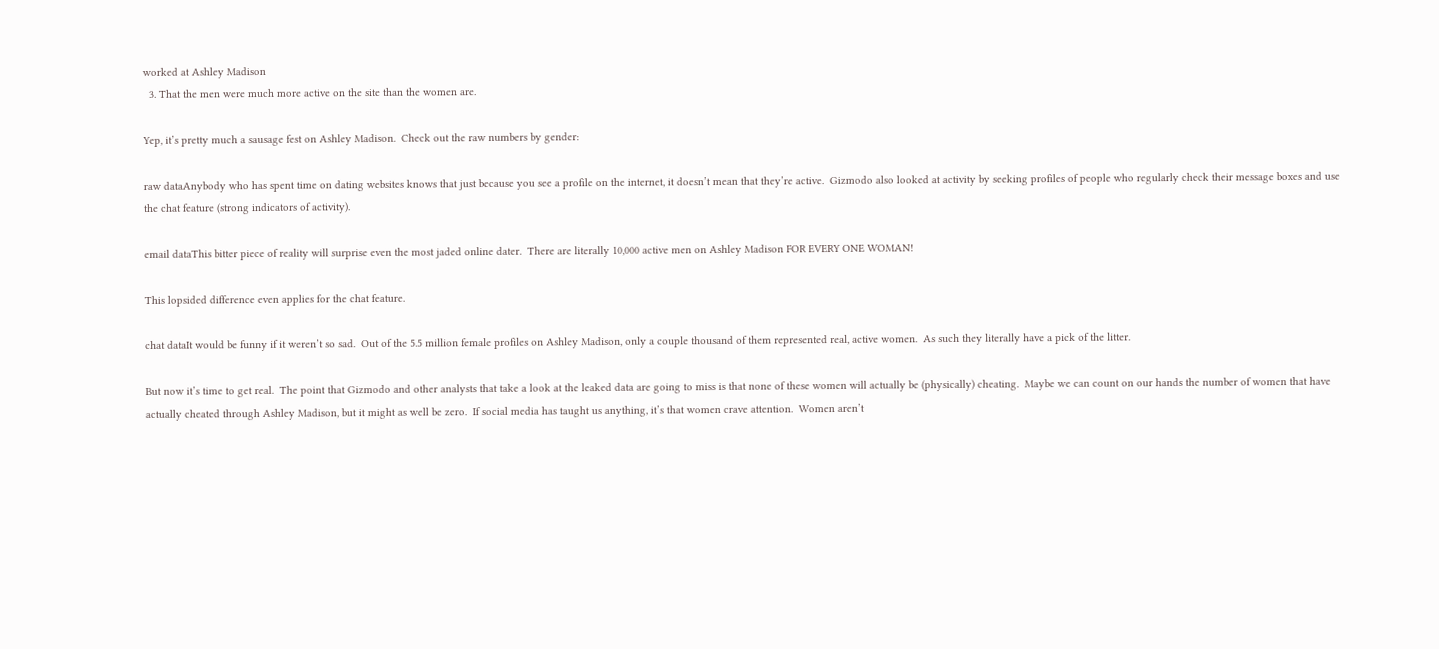worked at Ashley Madison
  3. That the men were much more active on the site than the women are.

Yep, it’s pretty much a sausage fest on Ashley Madison.  Check out the raw numbers by gender:

raw dataAnybody who has spent time on dating websites knows that just because you see a profile on the internet, it doesn’t mean that they’re active.  Gizmodo also looked at activity by seeking profiles of people who regularly check their message boxes and use the chat feature (strong indicators of activity).

email dataThis bitter piece of reality will surprise even the most jaded online dater.  There are literally 10,000 active men on Ashley Madison FOR EVERY ONE WOMAN!

This lopsided difference even applies for the chat feature.

chat dataIt would be funny if it weren’t so sad.  Out of the 5.5 million female profiles on Ashley Madison, only a couple thousand of them represented real, active women.  As such they literally have a pick of the litter.

But now it’s time to get real.  The point that Gizmodo and other analysts that take a look at the leaked data are going to miss is that none of these women will actually be (physically) cheating.  Maybe we can count on our hands the number of women that have actually cheated through Ashley Madison, but it might as well be zero.  If social media has taught us anything, it’s that women crave attention.  Women aren’t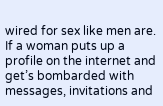wired for sex like men are.  If a woman puts up a profile on the internet and get’s bombarded with messages, invitations and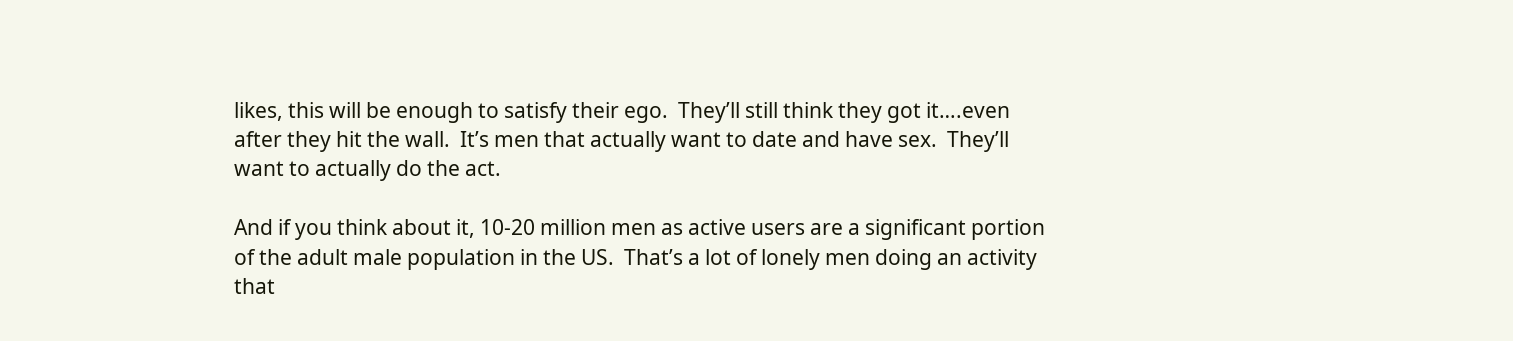likes, this will be enough to satisfy their ego.  They’ll still think they got it….even after they hit the wall.  It’s men that actually want to date and have sex.  They’ll want to actually do the act.

And if you think about it, 10-20 million men as active users are a significant portion of the adult male population in the US.  That’s a lot of lonely men doing an activity that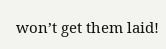won’t get them laid!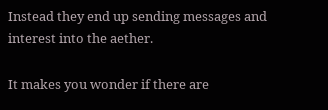Instead they end up sending messages and interest into the aether.

It makes you wonder if there are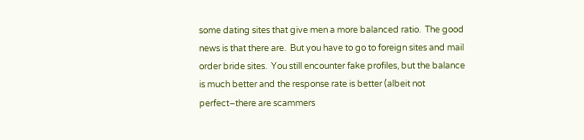some dating sites that give men a more balanced ratio.  The good news is that there are.  But you have to go to foreign sites and mail order bride sites.  You still encounter fake profiles, but the balance is much better and the response rate is better (albeit not perfect–there are scammers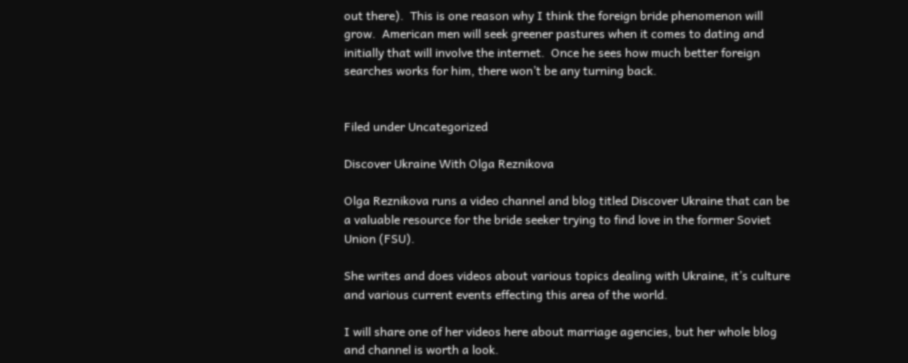out there).  This is one reason why I think the foreign bride phenomenon will grow.  American men will seek greener pastures when it comes to dating and initially that will involve the internet.  Once he sees how much better foreign searches works for him, there won’t be any turning back.


Filed under Uncategorized

Discover Ukraine With Olga Reznikova

Olga Reznikova runs a video channel and blog titled Discover Ukraine that can be a valuable resource for the bride seeker trying to find love in the former Soviet Union (FSU).

She writes and does videos about various topics dealing with Ukraine, it’s culture and various current events effecting this area of the world.

I will share one of her videos here about marriage agencies, but her whole blog and channel is worth a look.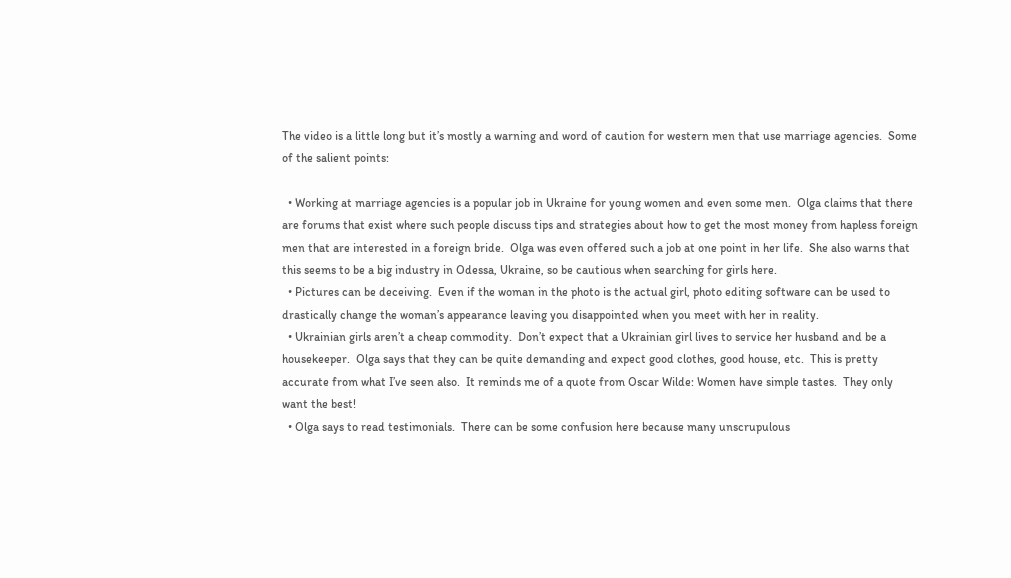The video is a little long but it’s mostly a warning and word of caution for western men that use marriage agencies.  Some of the salient points:

  • Working at marriage agencies is a popular job in Ukraine for young women and even some men.  Olga claims that there are forums that exist where such people discuss tips and strategies about how to get the most money from hapless foreign men that are interested in a foreign bride.  Olga was even offered such a job at one point in her life.  She also warns that this seems to be a big industry in Odessa, Ukraine, so be cautious when searching for girls here.
  • Pictures can be deceiving.  Even if the woman in the photo is the actual girl, photo editing software can be used to drastically change the woman’s appearance leaving you disappointed when you meet with her in reality.
  • Ukrainian girls aren’t a cheap commodity.  Don’t expect that a Ukrainian girl lives to service her husband and be a housekeeper.  Olga says that they can be quite demanding and expect good clothes, good house, etc.  This is pretty accurate from what I’ve seen also.  It reminds me of a quote from Oscar Wilde: Women have simple tastes.  They only want the best!
  • Olga says to read testimonials.  There can be some confusion here because many unscrupulous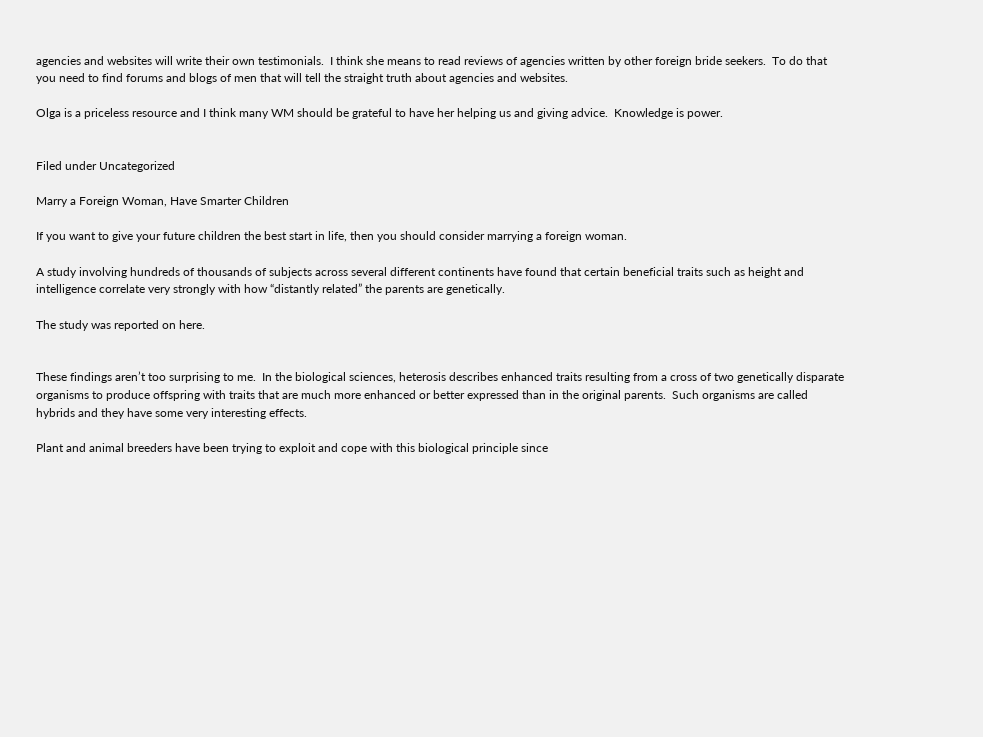agencies and websites will write their own testimonials.  I think she means to read reviews of agencies written by other foreign bride seekers.  To do that you need to find forums and blogs of men that will tell the straight truth about agencies and websites.

Olga is a priceless resource and I think many WM should be grateful to have her helping us and giving advice.  Knowledge is power.


Filed under Uncategorized

Marry a Foreign Woman, Have Smarter Children

If you want to give your future children the best start in life, then you should consider marrying a foreign woman.

A study involving hundreds of thousands of subjects across several different continents have found that certain beneficial traits such as height and intelligence correlate very strongly with how “distantly related” the parents are genetically.

The study was reported on here.


These findings aren’t too surprising to me.  In the biological sciences, heterosis describes enhanced traits resulting from a cross of two genetically disparate organisms to produce offspring with traits that are much more enhanced or better expressed than in the original parents.  Such organisms are called hybrids and they have some very interesting effects.

Plant and animal breeders have been trying to exploit and cope with this biological principle since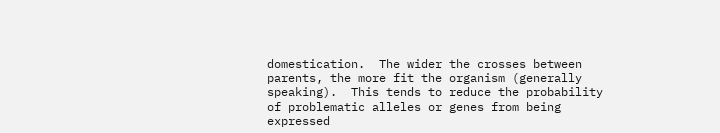domestication.  The wider the crosses between parents, the more fit the organism (generally speaking).  This tends to reduce the probability of problematic alleles or genes from being expressed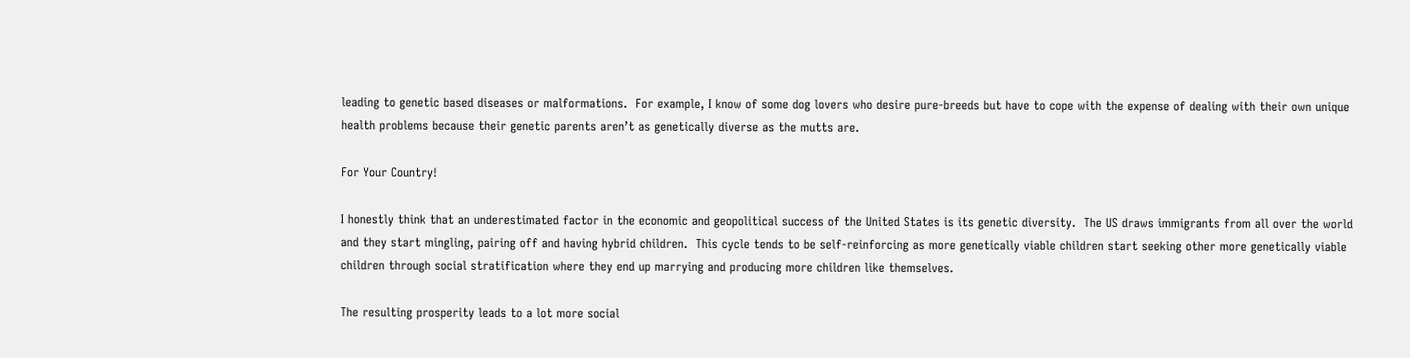leading to genetic based diseases or malformations.  For example, I know of some dog lovers who desire pure-breeds but have to cope with the expense of dealing with their own unique health problems because their genetic parents aren’t as genetically diverse as the mutts are.

For Your Country!

I honestly think that an underestimated factor in the economic and geopolitical success of the United States is its genetic diversity.  The US draws immigrants from all over the world and they start mingling, pairing off and having hybrid children.  This cycle tends to be self-reinforcing as more genetically viable children start seeking other more genetically viable children through social stratification where they end up marrying and producing more children like themselves.

The resulting prosperity leads to a lot more social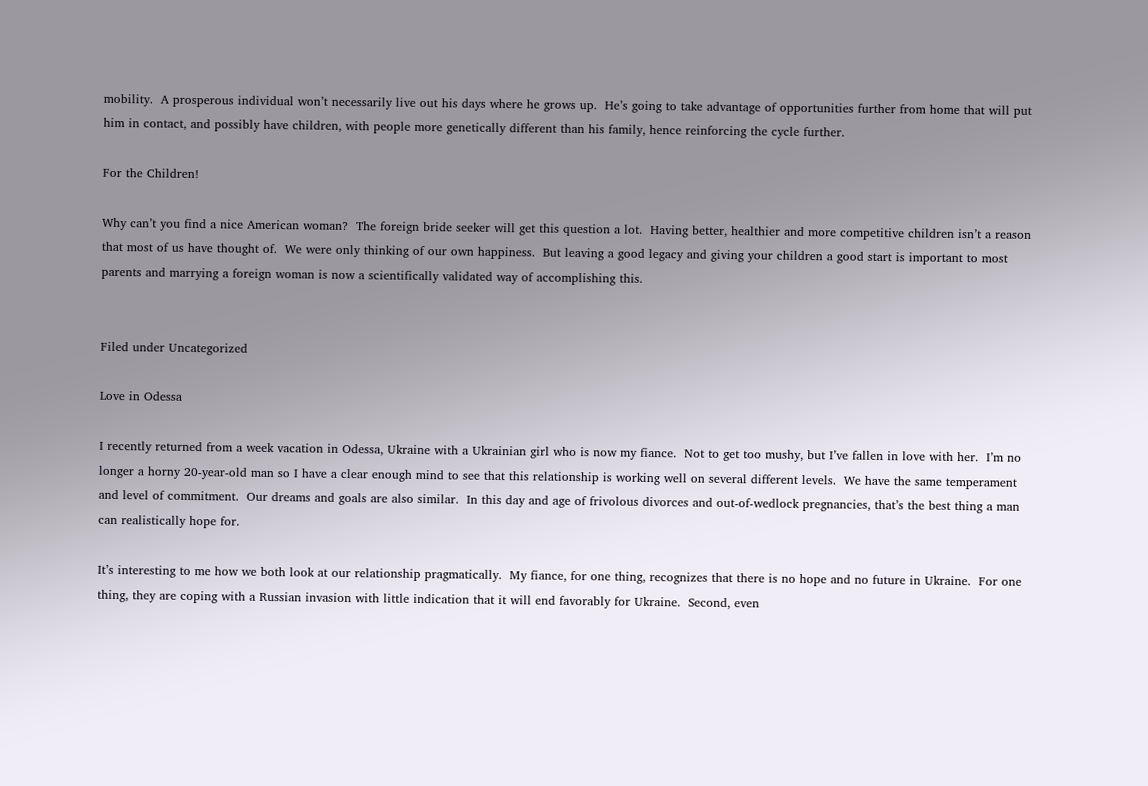mobility.  A prosperous individual won’t necessarily live out his days where he grows up.  He’s going to take advantage of opportunities further from home that will put him in contact, and possibly have children, with people more genetically different than his family, hence reinforcing the cycle further.

For the Children!

Why can’t you find a nice American woman?  The foreign bride seeker will get this question a lot.  Having better, healthier and more competitive children isn’t a reason that most of us have thought of.  We were only thinking of our own happiness.  But leaving a good legacy and giving your children a good start is important to most parents and marrying a foreign woman is now a scientifically validated way of accomplishing this.


Filed under Uncategorized

Love in Odessa

I recently returned from a week vacation in Odessa, Ukraine with a Ukrainian girl who is now my fiance.  Not to get too mushy, but I’ve fallen in love with her.  I’m no longer a horny 20-year-old man so I have a clear enough mind to see that this relationship is working well on several different levels.  We have the same temperament and level of commitment.  Our dreams and goals are also similar.  In this day and age of frivolous divorces and out-of-wedlock pregnancies, that’s the best thing a man can realistically hope for.

It’s interesting to me how we both look at our relationship pragmatically.  My fiance, for one thing, recognizes that there is no hope and no future in Ukraine.  For one thing, they are coping with a Russian invasion with little indication that it will end favorably for Ukraine.  Second, even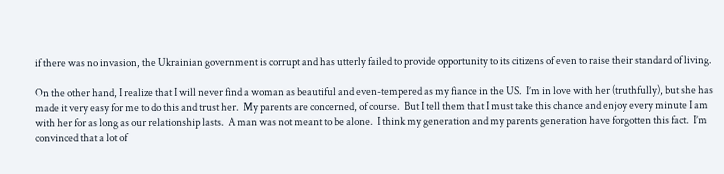if there was no invasion, the Ukrainian government is corrupt and has utterly failed to provide opportunity to its citizens of even to raise their standard of living.

On the other hand, I realize that I will never find a woman as beautiful and even-tempered as my fiance in the US.  I’m in love with her (truthfully), but she has made it very easy for me to do this and trust her.  My parents are concerned, of course.  But I tell them that I must take this chance and enjoy every minute I am with her for as long as our relationship lasts.  A man was not meant to be alone.  I think my generation and my parents generation have forgotten this fact.  I’m convinced that a lot of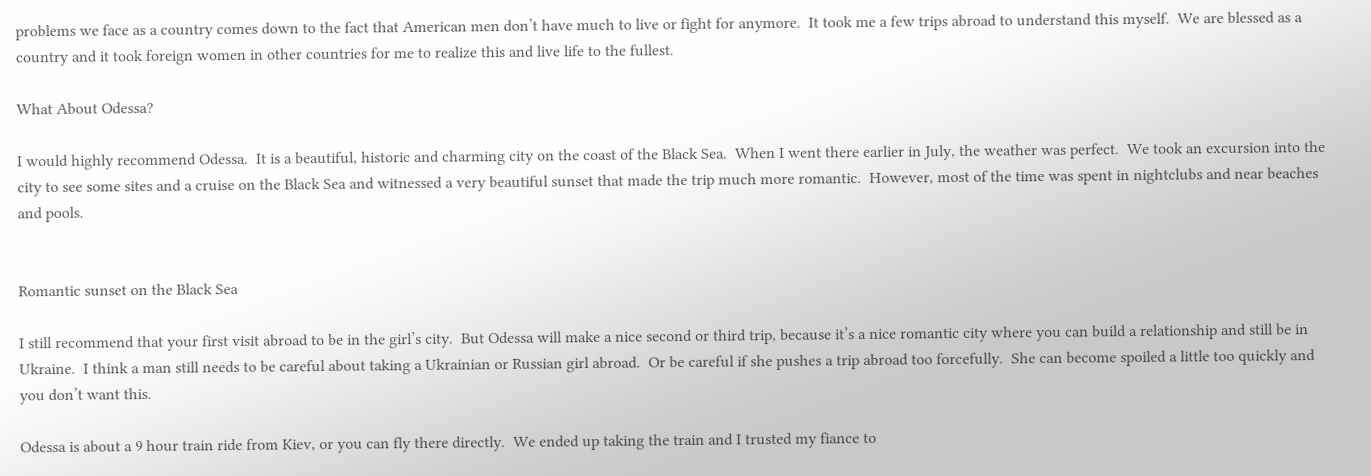problems we face as a country comes down to the fact that American men don’t have much to live or fight for anymore.  It took me a few trips abroad to understand this myself.  We are blessed as a country and it took foreign women in other countries for me to realize this and live life to the fullest.

What About Odessa?

I would highly recommend Odessa.  It is a beautiful, historic and charming city on the coast of the Black Sea.  When I went there earlier in July, the weather was perfect.  We took an excursion into the city to see some sites and a cruise on the Black Sea and witnessed a very beautiful sunset that made the trip much more romantic.  However, most of the time was spent in nightclubs and near beaches and pools.


Romantic sunset on the Black Sea

I still recommend that your first visit abroad to be in the girl’s city.  But Odessa will make a nice second or third trip, because it’s a nice romantic city where you can build a relationship and still be in Ukraine.  I think a man still needs to be careful about taking a Ukrainian or Russian girl abroad.  Or be careful if she pushes a trip abroad too forcefully.  She can become spoiled a little too quickly and you don’t want this.

Odessa is about a 9 hour train ride from Kiev, or you can fly there directly.  We ended up taking the train and I trusted my fiance to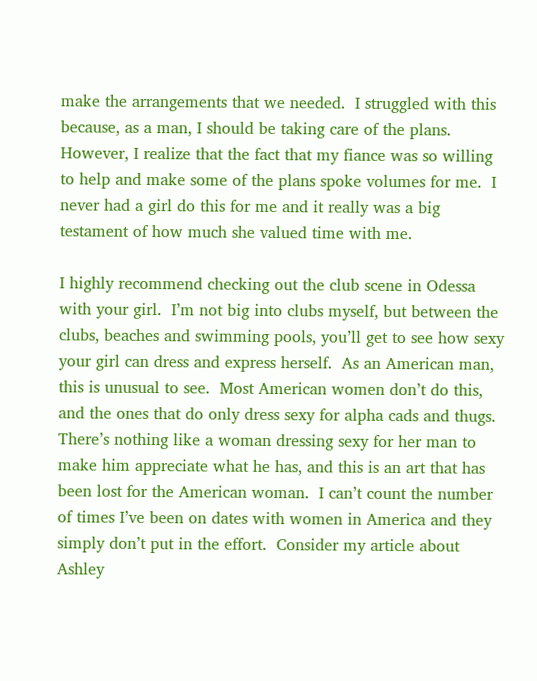make the arrangements that we needed.  I struggled with this because, as a man, I should be taking care of the plans.  However, I realize that the fact that my fiance was so willing to help and make some of the plans spoke volumes for me.  I never had a girl do this for me and it really was a big testament of how much she valued time with me.

I highly recommend checking out the club scene in Odessa with your girl.  I’m not big into clubs myself, but between the clubs, beaches and swimming pools, you’ll get to see how sexy your girl can dress and express herself.  As an American man, this is unusual to see.  Most American women don’t do this, and the ones that do only dress sexy for alpha cads and thugs.  There’s nothing like a woman dressing sexy for her man to make him appreciate what he has, and this is an art that has been lost for the American woman.  I can’t count the number of times I’ve been on dates with women in America and they simply don’t put in the effort.  Consider my article about Ashley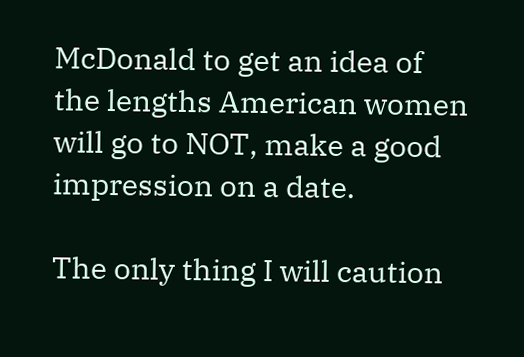McDonald to get an idea of the lengths American women will go to NOT, make a good impression on a date.

The only thing I will caution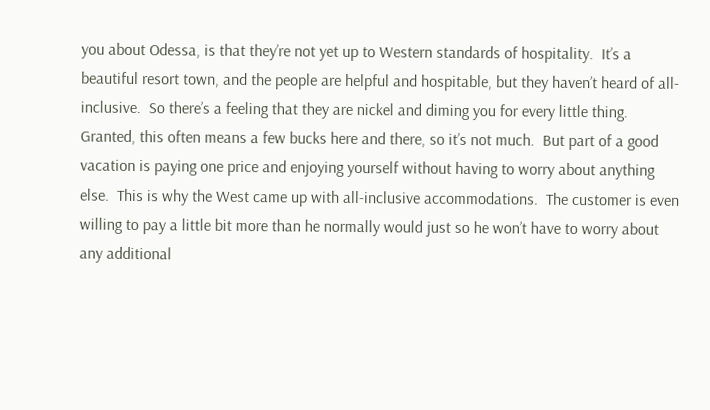you about Odessa, is that they’re not yet up to Western standards of hospitality.  It’s a beautiful resort town, and the people are helpful and hospitable, but they haven’t heard of all-inclusive.  So there’s a feeling that they are nickel and diming you for every little thing.  Granted, this often means a few bucks here and there, so it’s not much.  But part of a good vacation is paying one price and enjoying yourself without having to worry about anything else.  This is why the West came up with all-inclusive accommodations.  The customer is even willing to pay a little bit more than he normally would just so he won’t have to worry about any additional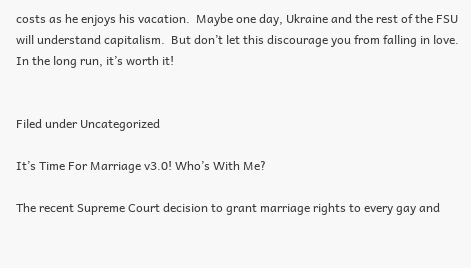costs as he enjoys his vacation.  Maybe one day, Ukraine and the rest of the FSU will understand capitalism.  But don’t let this discourage you from falling in love.  In the long run, it’s worth it!


Filed under Uncategorized

It’s Time For Marriage v3.0! Who’s With Me?

The recent Supreme Court decision to grant marriage rights to every gay and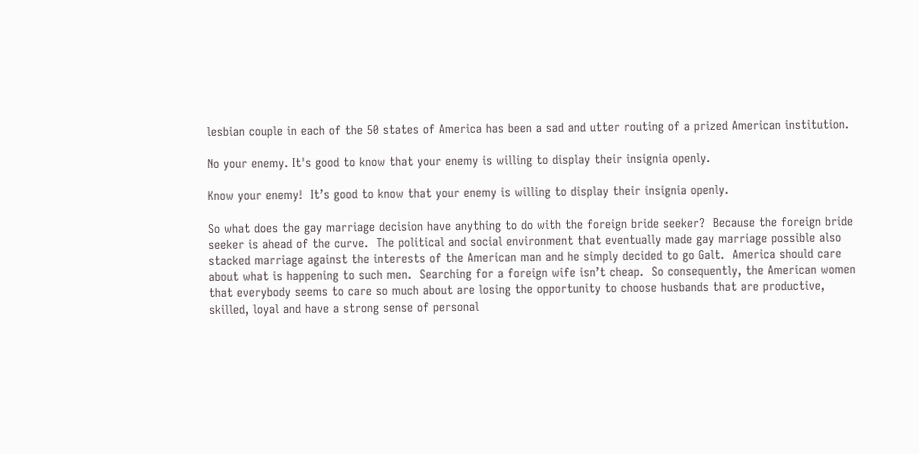lesbian couple in each of the 50 states of America has been a sad and utter routing of a prized American institution.

No your enemy. It's good to know that your enemy is willing to display their insignia openly.

Know your enemy!  It’s good to know that your enemy is willing to display their insignia openly.

So what does the gay marriage decision have anything to do with the foreign bride seeker?  Because the foreign bride seeker is ahead of the curve.  The political and social environment that eventually made gay marriage possible also stacked marriage against the interests of the American man and he simply decided to go Galt.  America should care about what is happening to such men.  Searching for a foreign wife isn’t cheap.  So consequently, the American women that everybody seems to care so much about are losing the opportunity to choose husbands that are productive, skilled, loyal and have a strong sense of personal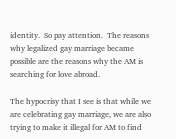identity.  So pay attention.  The reasons why legalized gay marriage became possible are the reasons why the AM is searching for love abroad.

The hypocrisy that I see is that while we are celebrating gay marriage, we are also trying to make it illegal for AM to find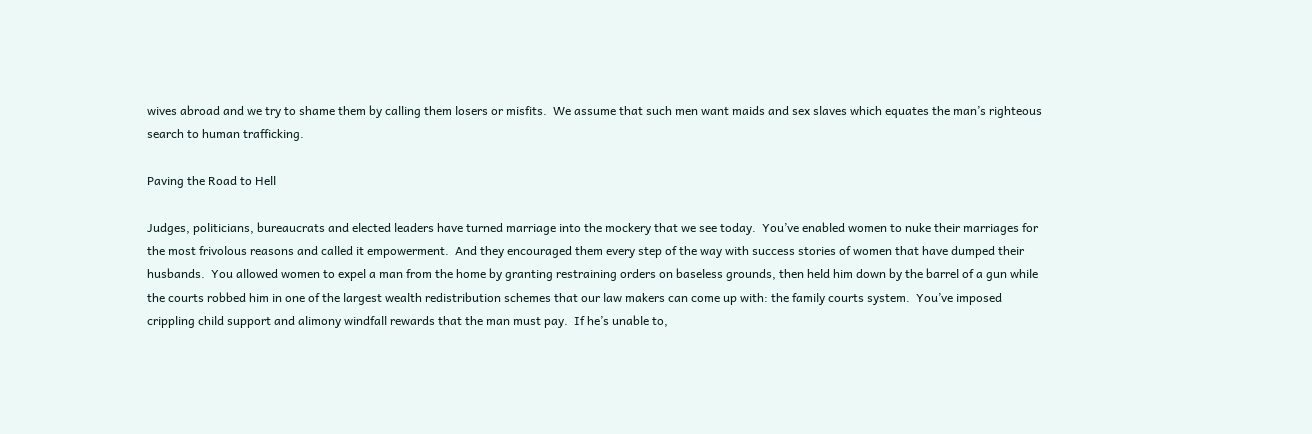wives abroad and we try to shame them by calling them losers or misfits.  We assume that such men want maids and sex slaves which equates the man’s righteous search to human trafficking.

Paving the Road to Hell

Judges, politicians, bureaucrats and elected leaders have turned marriage into the mockery that we see today.  You’ve enabled women to nuke their marriages for the most frivolous reasons and called it empowerment.  And they encouraged them every step of the way with success stories of women that have dumped their husbands.  You allowed women to expel a man from the home by granting restraining orders on baseless grounds, then held him down by the barrel of a gun while the courts robbed him in one of the largest wealth redistribution schemes that our law makers can come up with: the family courts system.  You’ve imposed crippling child support and alimony windfall rewards that the man must pay.  If he’s unable to,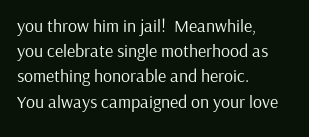you throw him in jail!  Meanwhile, you celebrate single motherhood as something honorable and heroic. You always campaigned on your love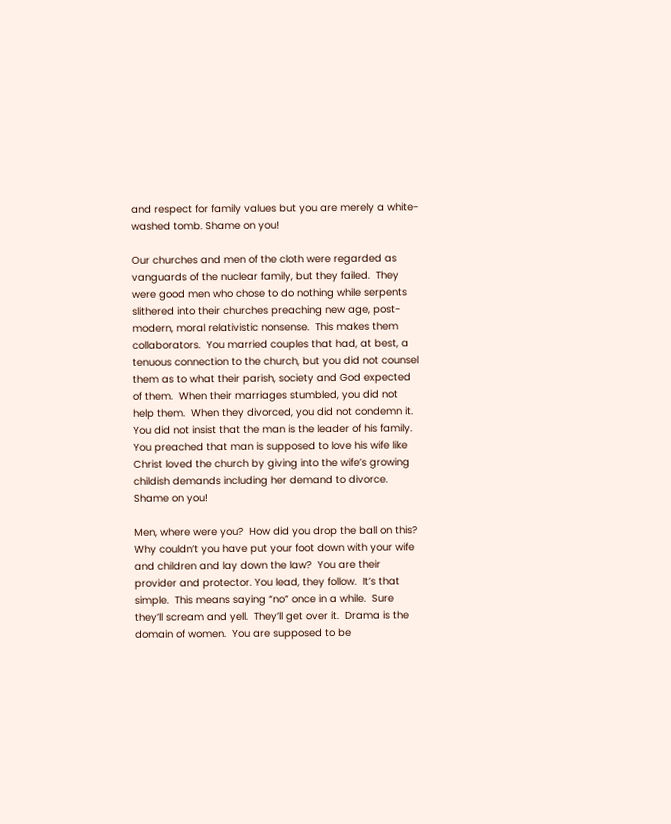and respect for family values but you are merely a white-washed tomb. Shame on you!

Our churches and men of the cloth were regarded as vanguards of the nuclear family, but they failed.  They were good men who chose to do nothing while serpents slithered into their churches preaching new age, post-modern, moral relativistic nonsense.  This makes them collaborators.  You married couples that had, at best, a tenuous connection to the church, but you did not counsel them as to what their parish, society and God expected of them.  When their marriages stumbled, you did not help them.  When they divorced, you did not condemn it.  You did not insist that the man is the leader of his family.  You preached that man is supposed to love his wife like Christ loved the church by giving into the wife’s growing childish demands including her demand to divorce.  Shame on you!

Men, where were you?  How did you drop the ball on this?  Why couldn’t you have put your foot down with your wife and children and lay down the law?  You are their provider and protector. You lead, they follow.  It’s that simple.  This means saying “no” once in a while.  Sure they’ll scream and yell.  They’ll get over it.  Drama is the domain of women.  You are supposed to be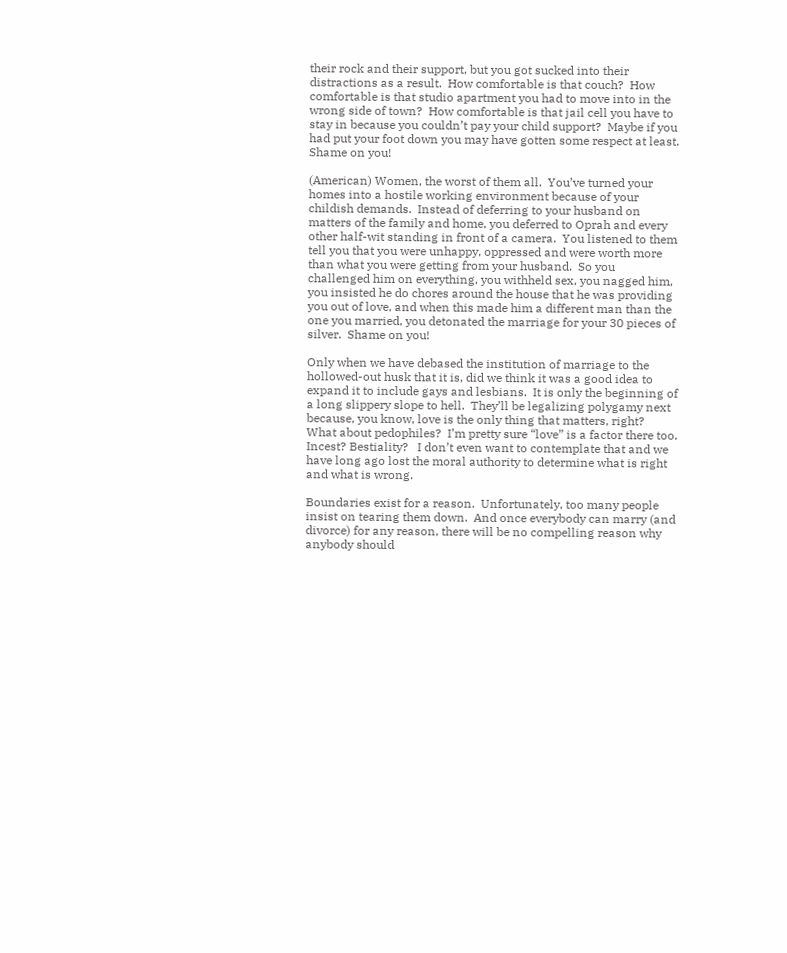their rock and their support, but you got sucked into their distractions as a result.  How comfortable is that couch?  How comfortable is that studio apartment you had to move into in the wrong side of town?  How comfortable is that jail cell you have to stay in because you couldn’t pay your child support?  Maybe if you had put your foot down you may have gotten some respect at least.  Shame on you!

(American) Women, the worst of them all.  You’ve turned your homes into a hostile working environment because of your childish demands.  Instead of deferring to your husband on matters of the family and home, you deferred to Oprah and every other half-wit standing in front of a camera.  You listened to them tell you that you were unhappy, oppressed and were worth more than what you were getting from your husband.  So you challenged him on everything, you withheld sex, you nagged him, you insisted he do chores around the house that he was providing you out of love, and when this made him a different man than the one you married, you detonated the marriage for your 30 pieces of silver.  Shame on you!

Only when we have debased the institution of marriage to the hollowed-out husk that it is, did we think it was a good idea to expand it to include gays and lesbians.  It is only the beginning of a long slippery slope to hell.  They’ll be legalizing polygamy next because, you know, love is the only thing that matters, right?  What about pedophiles?  I’m pretty sure “love” is a factor there too.  Incest? Bestiality?   I don’t even want to contemplate that and we have long ago lost the moral authority to determine what is right and what is wrong.

Boundaries exist for a reason.  Unfortunately, too many people insist on tearing them down.  And once everybody can marry (and divorce) for any reason, there will be no compelling reason why anybody should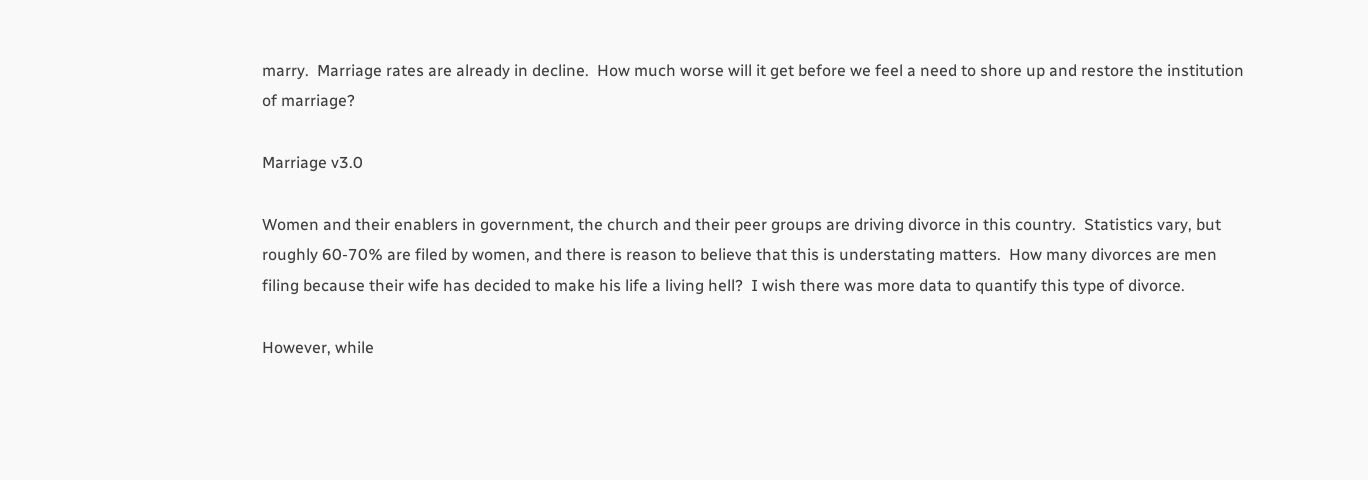marry.  Marriage rates are already in decline.  How much worse will it get before we feel a need to shore up and restore the institution of marriage?

Marriage v3.0

Women and their enablers in government, the church and their peer groups are driving divorce in this country.  Statistics vary, but roughly 60-70% are filed by women, and there is reason to believe that this is understating matters.  How many divorces are men filing because their wife has decided to make his life a living hell?  I wish there was more data to quantify this type of divorce.

However, while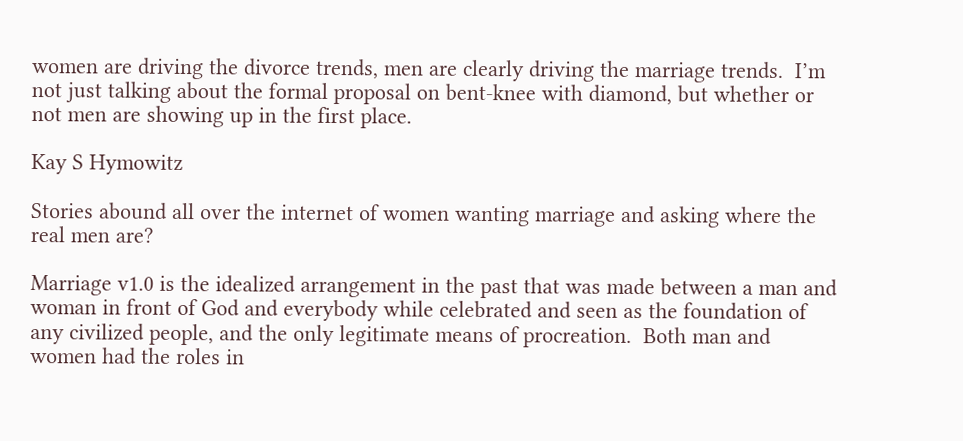women are driving the divorce trends, men are clearly driving the marriage trends.  I’m not just talking about the formal proposal on bent-knee with diamond, but whether or not men are showing up in the first place.

Kay S Hymowitz

Stories abound all over the internet of women wanting marriage and asking where the real men are?

Marriage v1.0 is the idealized arrangement in the past that was made between a man and woman in front of God and everybody while celebrated and seen as the foundation of any civilized people, and the only legitimate means of procreation.  Both man and women had the roles in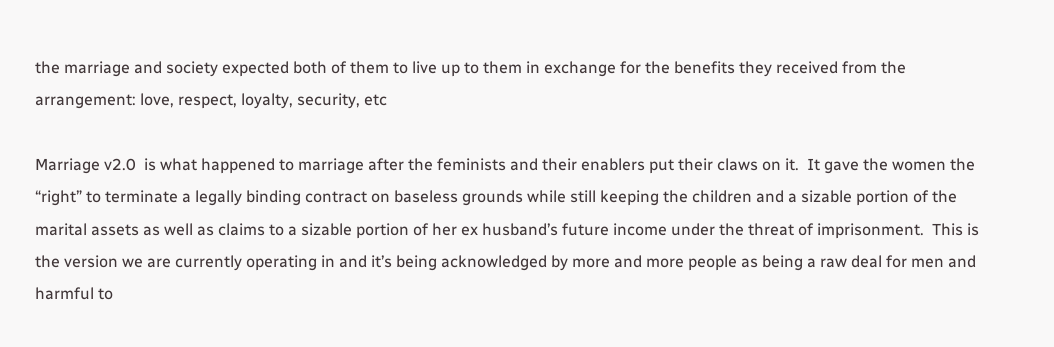the marriage and society expected both of them to live up to them in exchange for the benefits they received from the arrangement: love, respect, loyalty, security, etc

Marriage v2.0  is what happened to marriage after the feminists and their enablers put their claws on it.  It gave the women the “right” to terminate a legally binding contract on baseless grounds while still keeping the children and a sizable portion of the marital assets as well as claims to a sizable portion of her ex husband’s future income under the threat of imprisonment.  This is the version we are currently operating in and it’s being acknowledged by more and more people as being a raw deal for men and harmful to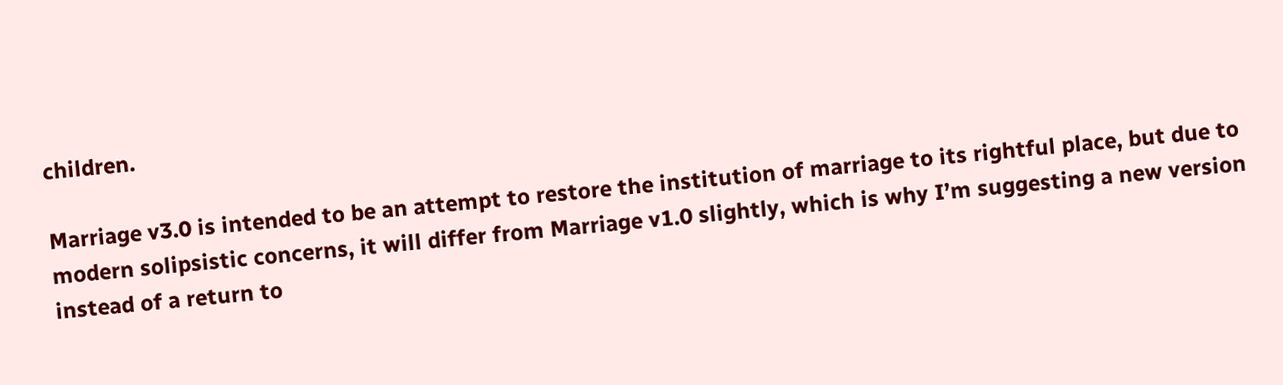children.

Marriage v3.0 is intended to be an attempt to restore the institution of marriage to its rightful place, but due to modern solipsistic concerns, it will differ from Marriage v1.0 slightly, which is why I’m suggesting a new version instead of a return to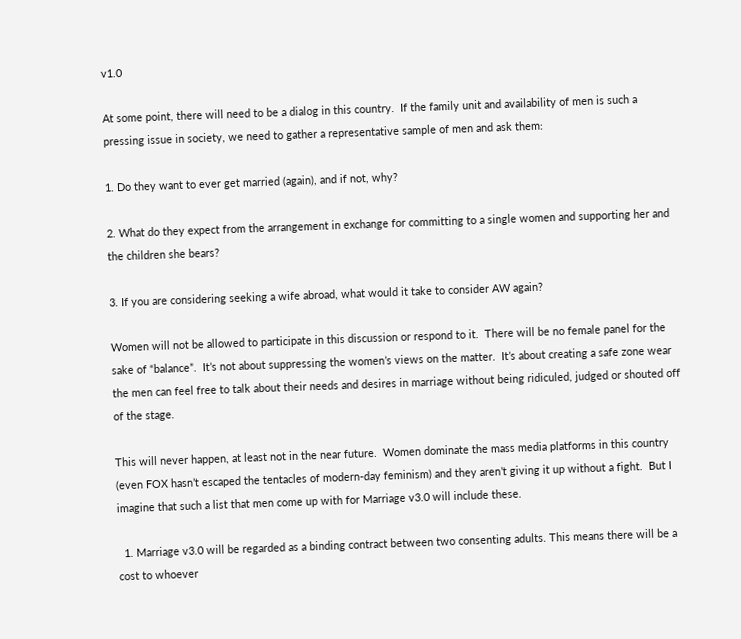v1.0

At some point, there will need to be a dialog in this country.  If the family unit and availability of men is such a pressing issue in society, we need to gather a representative sample of men and ask them:

1. Do they want to ever get married (again), and if not, why?

2. What do they expect from the arrangement in exchange for committing to a single women and supporting her and the children she bears?

3. If you are considering seeking a wife abroad, what would it take to consider AW again?

Women will not be allowed to participate in this discussion or respond to it.  There will be no female panel for the sake of “balance”.  It’s not about suppressing the women’s views on the matter.  It’s about creating a safe zone wear the men can feel free to talk about their needs and desires in marriage without being ridiculed, judged or shouted off of the stage.

This will never happen, at least not in the near future.  Women dominate the mass media platforms in this country (even FOX hasn’t escaped the tentacles of modern-day feminism) and they aren’t giving it up without a fight.  But I imagine that such a list that men come up with for Marriage v3.0 will include these.

  1. Marriage v3.0 will be regarded as a binding contract between two consenting adults. This means there will be a cost to whoever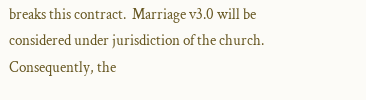breaks this contract.  Marriage v3.0 will be considered under jurisdiction of the church.  Consequently, the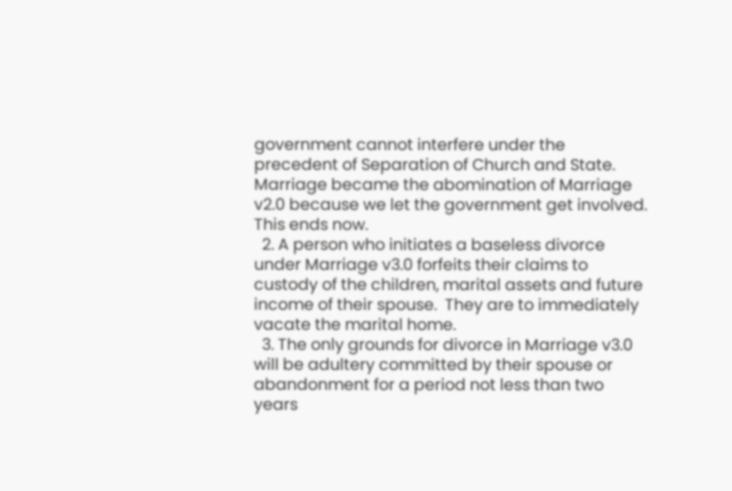government cannot interfere under the precedent of Separation of Church and State. Marriage became the abomination of Marriage v2.0 because we let the government get involved.  This ends now.
  2. A person who initiates a baseless divorce under Marriage v3.0 forfeits their claims to custody of the children, marital assets and future income of their spouse.  They are to immediately vacate the marital home.
  3. The only grounds for divorce in Marriage v3.0 will be adultery committed by their spouse or abandonment for a period not less than two years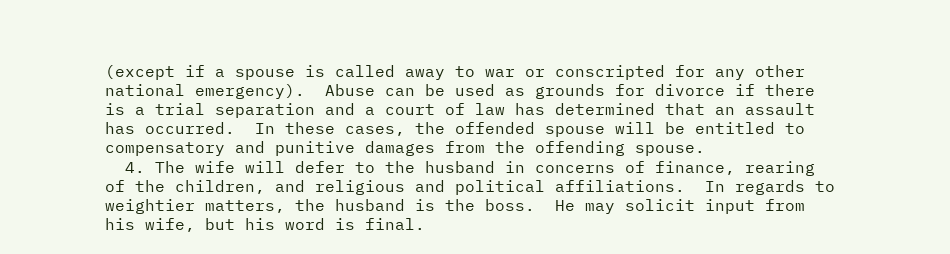(except if a spouse is called away to war or conscripted for any other national emergency).  Abuse can be used as grounds for divorce if there is a trial separation and a court of law has determined that an assault has occurred.  In these cases, the offended spouse will be entitled to compensatory and punitive damages from the offending spouse.
  4. The wife will defer to the husband in concerns of finance, rearing of the children, and religious and political affiliations.  In regards to weightier matters, the husband is the boss.  He may solicit input from his wife, but his word is final.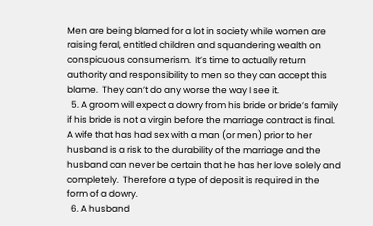Men are being blamed for a lot in society while women are raising feral, entitled children and squandering wealth on conspicuous consumerism.  It’s time to actually return authority and responsibility to men so they can accept this blame.  They can’t do any worse the way I see it.
  5. A groom will expect a dowry from his bride or bride’s family if his bride is not a virgin before the marriage contract is final.  A wife that has had sex with a man (or men) prior to her husband is a risk to the durability of the marriage and the husband can never be certain that he has her love solely and completely.  Therefore a type of deposit is required in the form of a dowry.
  6. A husband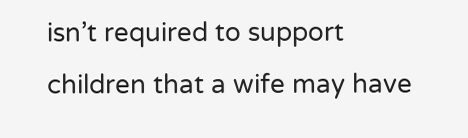isn’t required to support children that a wife may have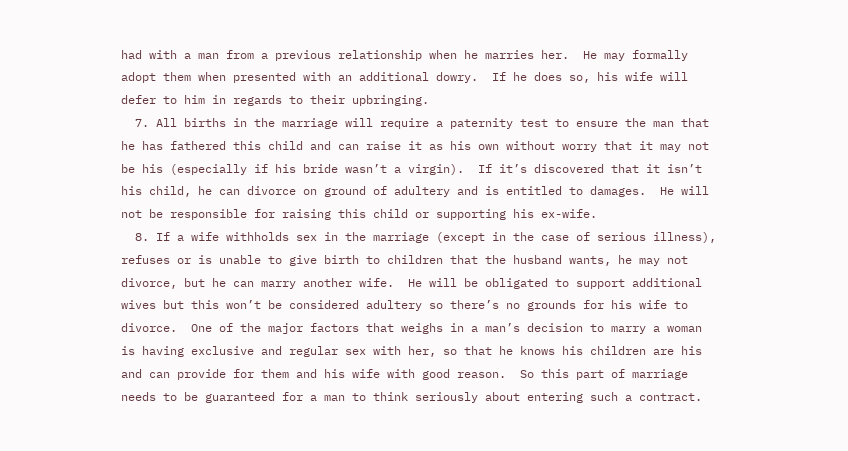had with a man from a previous relationship when he marries her.  He may formally adopt them when presented with an additional dowry.  If he does so, his wife will defer to him in regards to their upbringing.
  7. All births in the marriage will require a paternity test to ensure the man that he has fathered this child and can raise it as his own without worry that it may not be his (especially if his bride wasn’t a virgin).  If it’s discovered that it isn’t his child, he can divorce on ground of adultery and is entitled to damages.  He will not be responsible for raising this child or supporting his ex-wife.
  8. If a wife withholds sex in the marriage (except in the case of serious illness), refuses or is unable to give birth to children that the husband wants, he may not divorce, but he can marry another wife.  He will be obligated to support additional wives but this won’t be considered adultery so there’s no grounds for his wife to divorce.  One of the major factors that weighs in a man’s decision to marry a woman is having exclusive and regular sex with her, so that he knows his children are his and can provide for them and his wife with good reason.  So this part of marriage needs to be guaranteed for a man to think seriously about entering such a contract.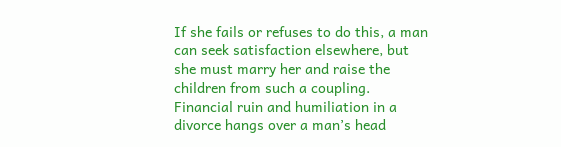If she fails or refuses to do this, a man can seek satisfaction elsewhere, but she must marry her and raise the children from such a coupling.  Financial ruin and humiliation in a divorce hangs over a man’s head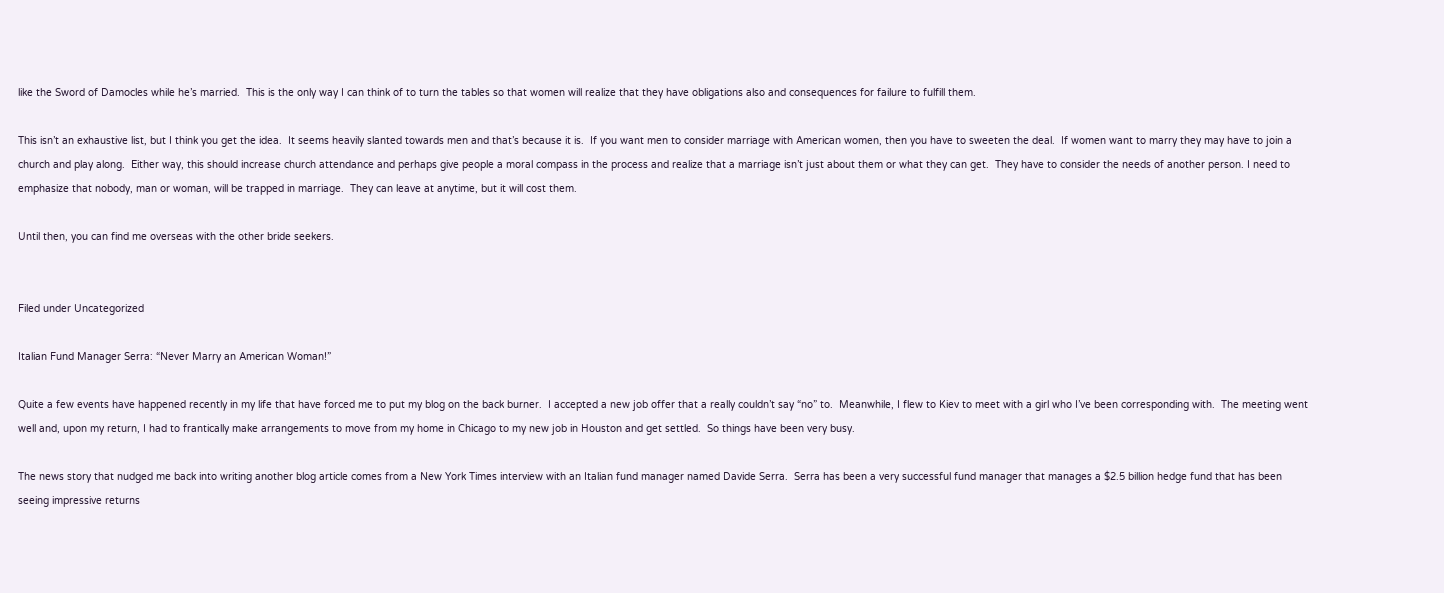like the Sword of Damocles while he’s married.  This is the only way I can think of to turn the tables so that women will realize that they have obligations also and consequences for failure to fulfill them.

This isn’t an exhaustive list, but I think you get the idea.  It seems heavily slanted towards men and that’s because it is.  If you want men to consider marriage with American women, then you have to sweeten the deal.  If women want to marry they may have to join a church and play along.  Either way, this should increase church attendance and perhaps give people a moral compass in the process and realize that a marriage isn’t just about them or what they can get.  They have to consider the needs of another person. I need to emphasize that nobody, man or woman, will be trapped in marriage.  They can leave at anytime, but it will cost them.

Until then, you can find me overseas with the other bride seekers.


Filed under Uncategorized

Italian Fund Manager Serra: “Never Marry an American Woman!”

Quite a few events have happened recently in my life that have forced me to put my blog on the back burner.  I accepted a new job offer that a really couldn’t say “no” to.  Meanwhile, I flew to Kiev to meet with a girl who I’ve been corresponding with.  The meeting went well and, upon my return, I had to frantically make arrangements to move from my home in Chicago to my new job in Houston and get settled.  So things have been very busy.

The news story that nudged me back into writing another blog article comes from a New York Times interview with an Italian fund manager named Davide Serra.  Serra has been a very successful fund manager that manages a $2.5 billion hedge fund that has been seeing impressive returns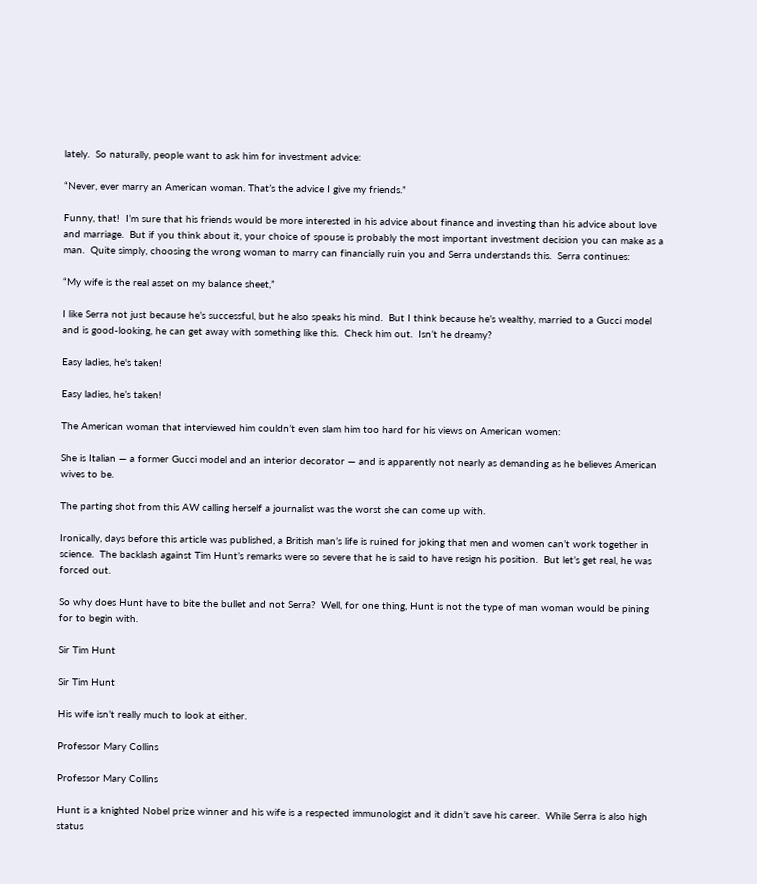lately.  So naturally, people want to ask him for investment advice:

“Never, ever marry an American woman. That’s the advice I give my friends.”

Funny, that!  I’m sure that his friends would be more interested in his advice about finance and investing than his advice about love and marriage.  But if you think about it, your choice of spouse is probably the most important investment decision you can make as a man.  Quite simply, choosing the wrong woman to marry can financially ruin you and Serra understands this.  Serra continues:

“My wife is the real asset on my balance sheet,”

I like Serra not just because he’s successful, but he also speaks his mind.  But I think because he’s wealthy, married to a Gucci model and is good-looking, he can get away with something like this.  Check him out.  Isn’t he dreamy?

Easy ladies, he's taken!

Easy ladies, he’s taken!

The American woman that interviewed him couldn’t even slam him too hard for his views on American women:

She is Italian — a former Gucci model and an interior decorator — and is apparently not nearly as demanding as he believes American wives to be.

The parting shot from this AW calling herself a journalist was the worst she can come up with.

Ironically, days before this article was published, a British man’s life is ruined for joking that men and women can’t work together in science.  The backlash against Tim Hunt’s remarks were so severe that he is said to have resign his position.  But let’s get real, he was forced out.

So why does Hunt have to bite the bullet and not Serra?  Well, for one thing, Hunt is not the type of man woman would be pining for to begin with.

Sir Tim Hunt

Sir Tim Hunt

His wife isn’t really much to look at either.

Professor Mary Collins

Professor Mary Collins

Hunt is a knighted Nobel prize winner and his wife is a respected immunologist and it didn’t save his career.  While Serra is also high status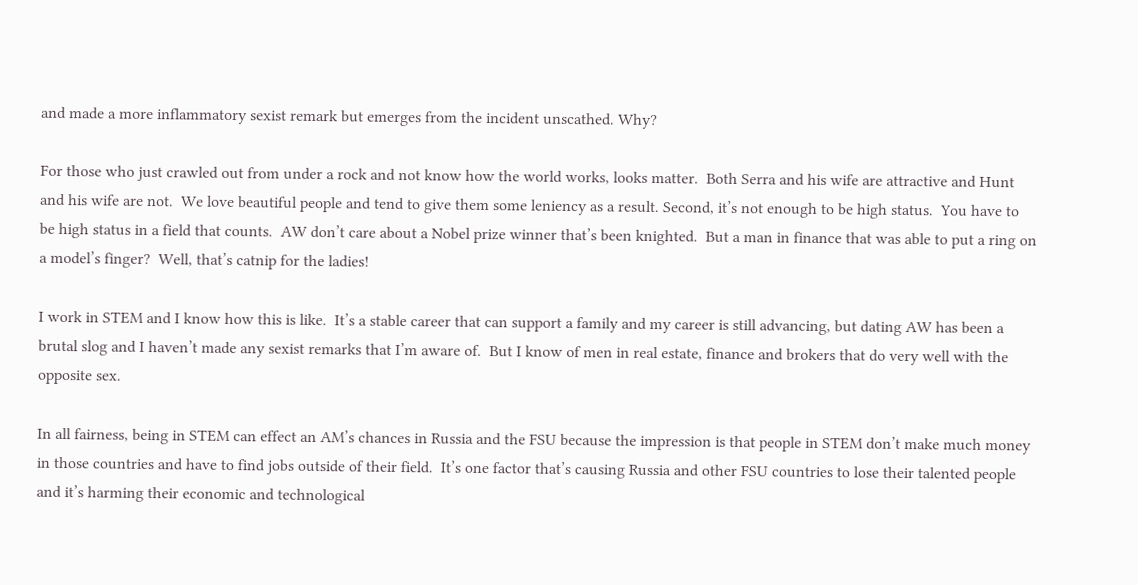and made a more inflammatory sexist remark but emerges from the incident unscathed. Why?

For those who just crawled out from under a rock and not know how the world works, looks matter.  Both Serra and his wife are attractive and Hunt and his wife are not.  We love beautiful people and tend to give them some leniency as a result. Second, it’s not enough to be high status.  You have to be high status in a field that counts.  AW don’t care about a Nobel prize winner that’s been knighted.  But a man in finance that was able to put a ring on a model’s finger?  Well, that’s catnip for the ladies!

I work in STEM and I know how this is like.  It’s a stable career that can support a family and my career is still advancing, but dating AW has been a brutal slog and I haven’t made any sexist remarks that I’m aware of.  But I know of men in real estate, finance and brokers that do very well with the opposite sex.

In all fairness, being in STEM can effect an AM’s chances in Russia and the FSU because the impression is that people in STEM don’t make much money in those countries and have to find jobs outside of their field.  It’s one factor that’s causing Russia and other FSU countries to lose their talented people and it’s harming their economic and technological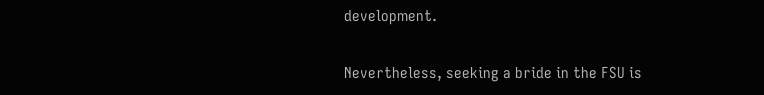development.

Nevertheless, seeking a bride in the FSU is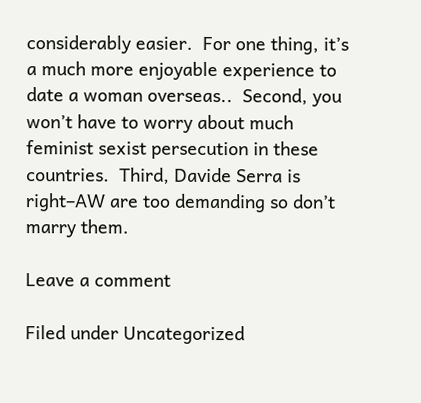considerably easier.  For one thing, it’s a much more enjoyable experience to date a woman overseas..  Second, you won’t have to worry about much feminist sexist persecution in these countries.  Third, Davide Serra is right–AW are too demanding so don’t marry them.

Leave a comment

Filed under Uncategorized